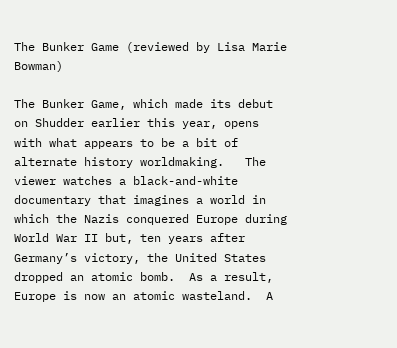The Bunker Game (reviewed by Lisa Marie Bowman)

The Bunker Game, which made its debut on Shudder earlier this year, opens with what appears to be a bit of alternate history worldmaking.   The viewer watches a black-and-white documentary that imagines a world in which the Nazis conquered Europe during World War II but, ten years after Germany’s victory, the United States dropped an atomic bomb.  As a result, Europe is now an atomic wasteland.  A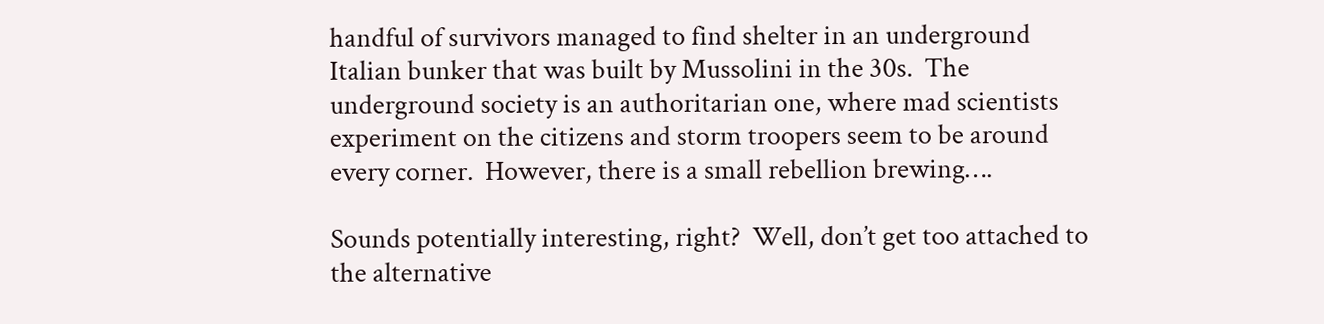handful of survivors managed to find shelter in an underground Italian bunker that was built by Mussolini in the 30s.  The underground society is an authoritarian one, where mad scientists experiment on the citizens and storm troopers seem to be around every corner.  However, there is a small rebellion brewing….

Sounds potentially interesting, right?  Well, don’t get too attached to the alternative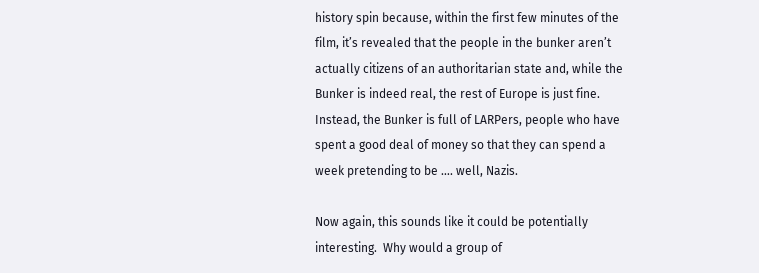history spin because, within the first few minutes of the film, it’s revealed that the people in the bunker aren’t actually citizens of an authoritarian state and, while the Bunker is indeed real, the rest of Europe is just fine.  Instead, the Bunker is full of LARPers, people who have spent a good deal of money so that they can spend a week pretending to be …. well, Nazis.

Now again, this sounds like it could be potentially interesting.  Why would a group of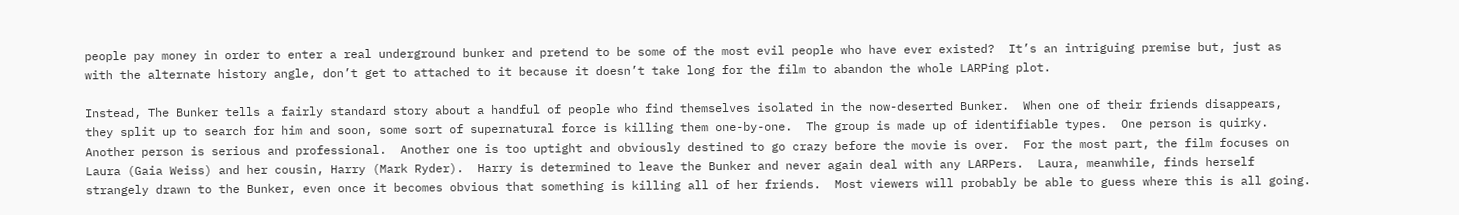people pay money in order to enter a real underground bunker and pretend to be some of the most evil people who have ever existed?  It’s an intriguing premise but, just as with the alternate history angle, don’t get to attached to it because it doesn’t take long for the film to abandon the whole LARPing plot.

Instead, The Bunker tells a fairly standard story about a handful of people who find themselves isolated in the now-deserted Bunker.  When one of their friends disappears, they split up to search for him and soon, some sort of supernatural force is killing them one-by-one.  The group is made up of identifiable types.  One person is quirky.  Another person is serious and professional.  Another one is too uptight and obviously destined to go crazy before the movie is over.  For the most part, the film focuses on Laura (Gaia Weiss) and her cousin, Harry (Mark Ryder).  Harry is determined to leave the Bunker and never again deal with any LARPers.  Laura, meanwhile, finds herself strangely drawn to the Bunker, even once it becomes obvious that something is killing all of her friends.  Most viewers will probably be able to guess where this is all going.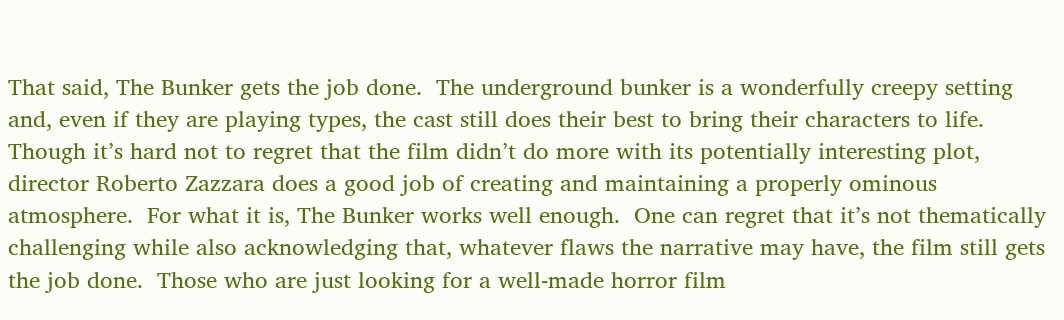That said, The Bunker gets the job done.  The underground bunker is a wonderfully creepy setting and, even if they are playing types, the cast still does their best to bring their characters to life.  Though it’s hard not to regret that the film didn’t do more with its potentially interesting plot, director Roberto Zazzara does a good job of creating and maintaining a properly ominous atmosphere.  For what it is, The Bunker works well enough.  One can regret that it’s not thematically challenging while also acknowledging that, whatever flaws the narrative may have, the film still gets the job done.  Those who are just looking for a well-made horror film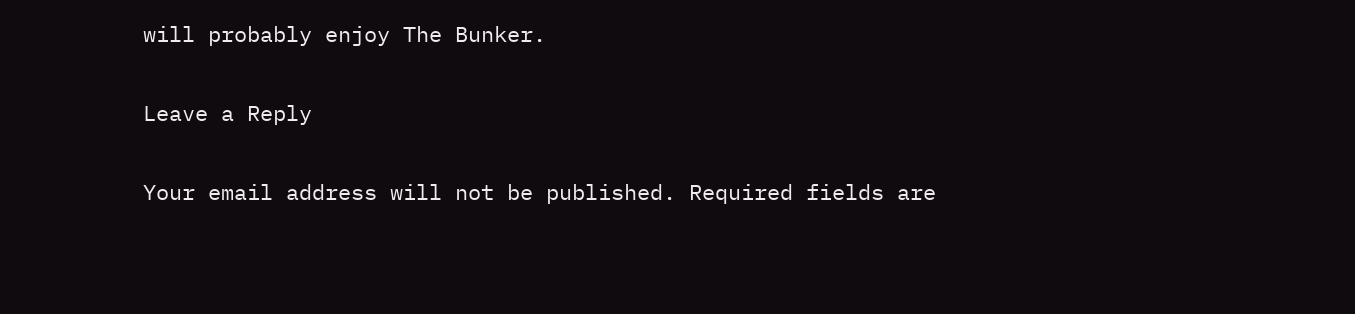will probably enjoy The Bunker.

Leave a Reply

Your email address will not be published. Required fields are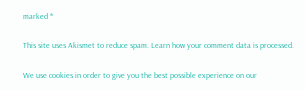marked *

This site uses Akismet to reduce spam. Learn how your comment data is processed.

We use cookies in order to give you the best possible experience on our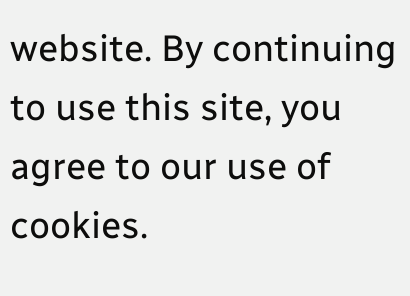website. By continuing to use this site, you agree to our use of cookies.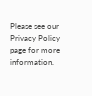Please see our Privacy Policy page for more information.